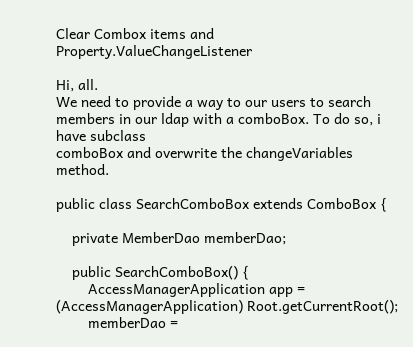Clear Combox items and Property.ValueChangeListener

Hi, all.
We need to provide a way to our users to search members in our ldap with a comboBox. To do so, i have subclass
comboBox and overwrite the changeVariables method.

public class SearchComboBox extends ComboBox {

    private MemberDao memberDao;

    public SearchComboBox() {
        AccessManagerApplication app = (AccessManagerApplication) Root.getCurrentRoot();
        memberDao =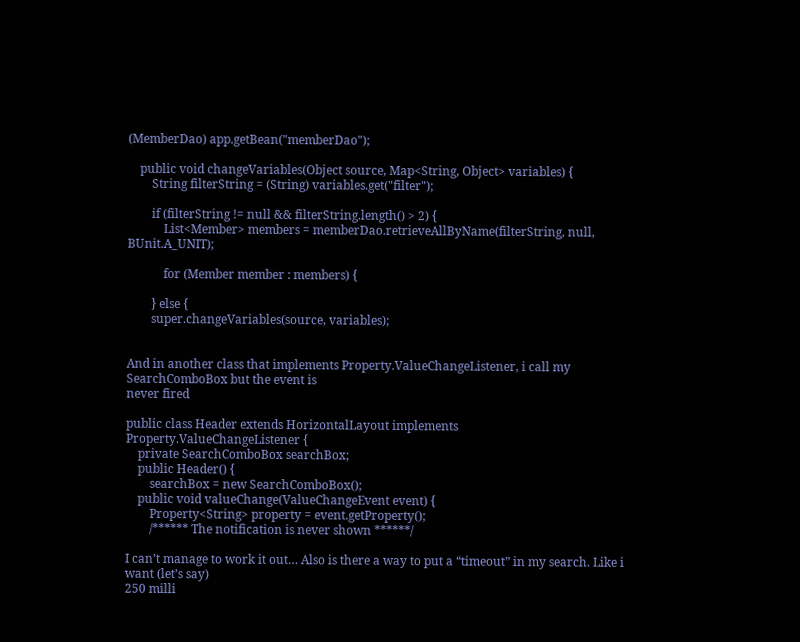(MemberDao) app.getBean("memberDao");

    public void changeVariables(Object source, Map<String, Object> variables) {
        String filterString = (String) variables.get("filter");

        if (filterString != null && filterString.length() > 2) {
            List<Member> members = memberDao.retrieveAllByName(filterString, null, BUnit.A_UNIT);

            for (Member member : members) {

        } else {
        super.changeVariables(source, variables);


And in another class that implements Property.ValueChangeListener, i call my SearchComboBox but the event is
never fired

public class Header extends HorizontalLayout implements Property.ValueChangeListener {
    private SearchComboBox searchBox;
    public Header() {
        searchBox = new SearchComboBox();
    public void valueChange(ValueChangeEvent event) {
        Property<String> property = event.getProperty();
        /****** The notification is never shown ******/

I can’t manage to work it out… Also is there a way to put a “timeout” in my search. Like i want (let’s say)
250 milli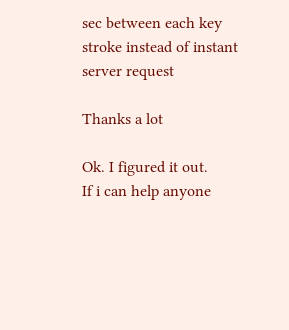sec between each key stroke instead of instant server request

Thanks a lot

Ok. I figured it out.
If i can help anyone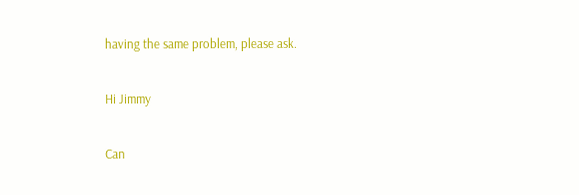having the same problem, please ask.

Hi Jimmy

Can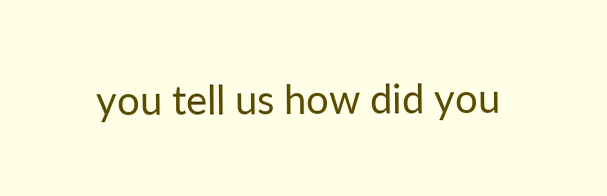you tell us how did you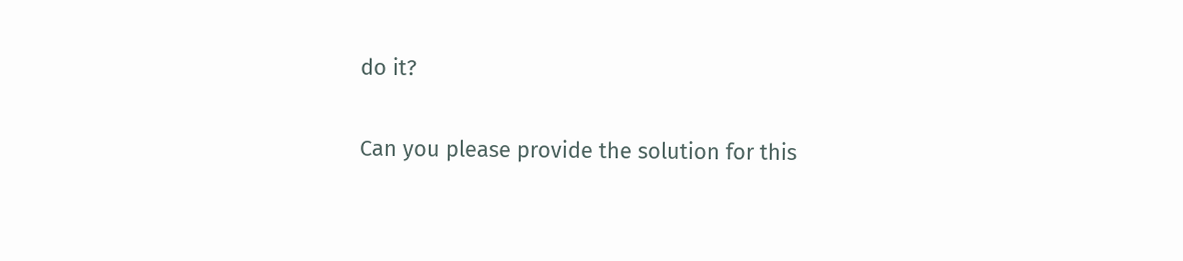do it?

Can you please provide the solution for this